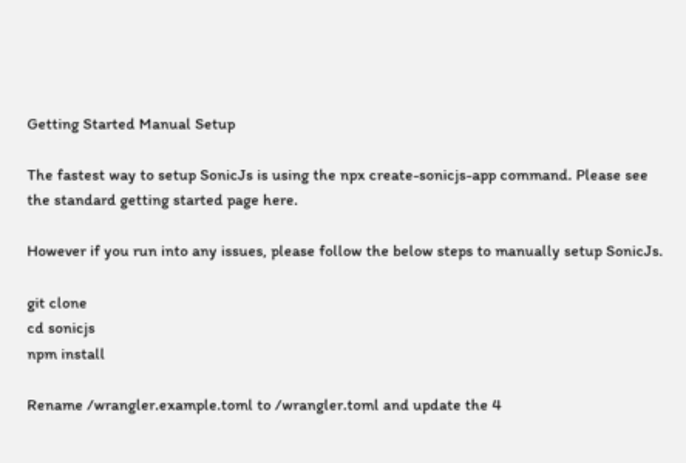Getting Started Manual Setup

The fastest way to setup SonicJs is using the npx create-sonicjs-app command. Please see the standard getting started page here.

However if you run into any issues, please follow the below steps to manually setup SonicJs.

git clone
cd sonicjs
npm install

Rename /wrangler.example.toml to /wrangler.toml and update the 4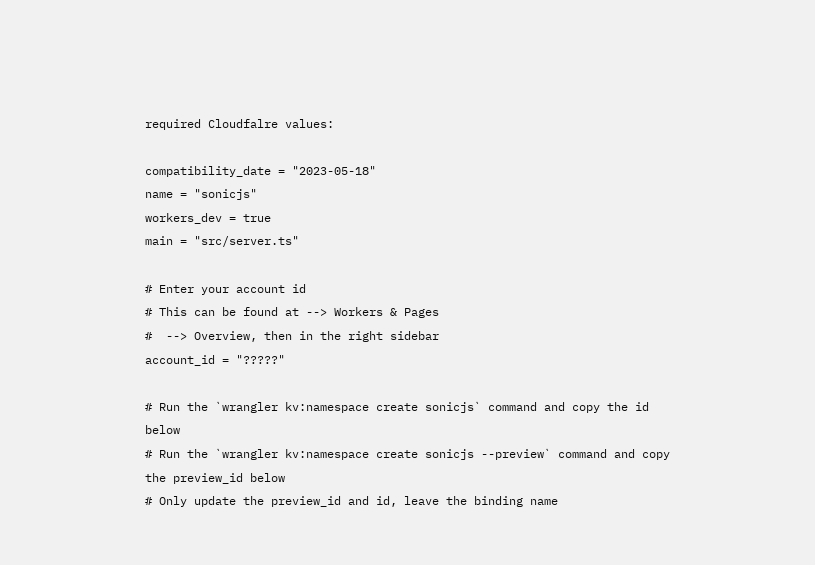required Cloudfalre values:

compatibility_date = "2023-05-18"
name = "sonicjs"
workers_dev = true
main = "src/server.ts"

# Enter your account id
# This can be found at --> Workers & Pages
#  --> Overview, then in the right sidebar
account_id = "?????"

# Run the `wrangler kv:namespace create sonicjs` command and copy the id below
# Run the `wrangler kv:namespace create sonicjs --preview` command and copy the preview_id below
# Only update the preview_id and id, leave the binding name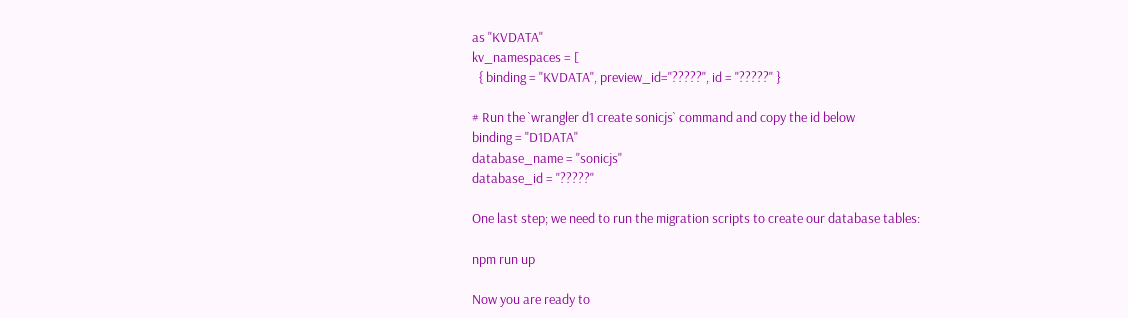as "KVDATA"
kv_namespaces = [
  { binding = "KVDATA", preview_id="?????", id = "?????" }

# Run the `wrangler d1 create sonicjs` command and copy the id below
binding = "D1DATA"
database_name = "sonicjs"
database_id = "?????"

One last step; we need to run the migration scripts to create our database tables:

npm run up

Now you are ready to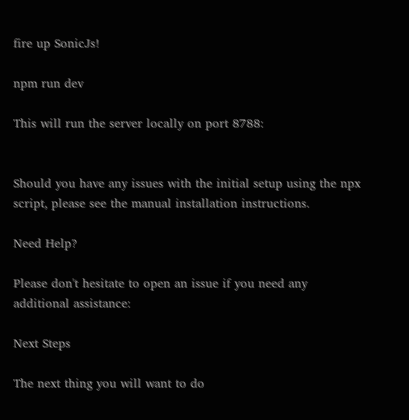fire up SonicJs!

npm run dev

This will run the server locally on port 8788:


Should you have any issues with the initial setup using the npx script, please see the manual installation instructions.

Need Help?

Please don't hesitate to open an issue if you need any additional assistance:

Next Steps

The next thing you will want to do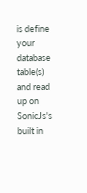is define your database table(s) and read up on SonicJs's built in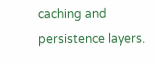caching and persistence layers.